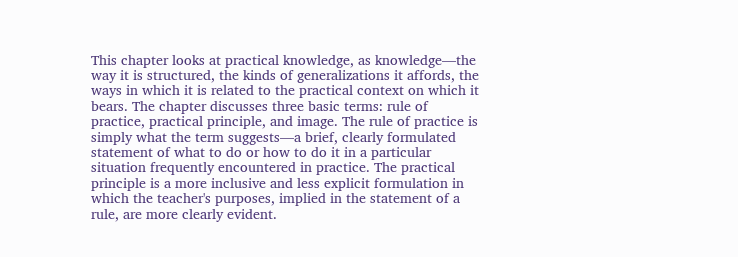This chapter looks at practical knowledge, as knowledge—the way it is structured, the kinds of generalizations it affords, the ways in which it is related to the practical context on which it bears. The chapter discusses three basic terms: rule of practice, practical principle, and image. The rule of practice is simply what the term suggests—a brief, clearly formulated statement of what to do or how to do it in a particular situation frequently encountered in practice. The practical principle is a more inclusive and less explicit formulation in which the teacher's purposes, implied in the statement of a rule, are more clearly evident.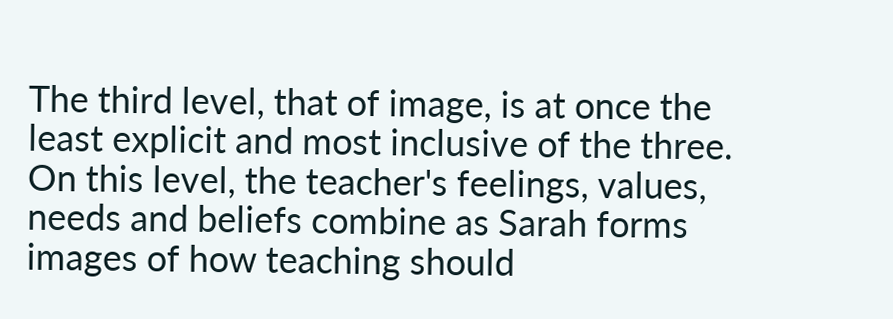The third level, that of image, is at once the least explicit and most inclusive of the three. On this level, the teacher's feelings, values, needs and beliefs combine as Sarah forms images of how teaching should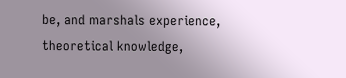be, and marshals experience, theoretical knowledge,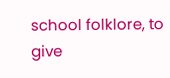school folklore, to give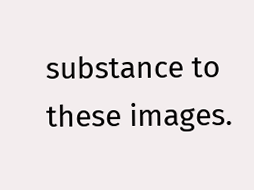substance to these images.